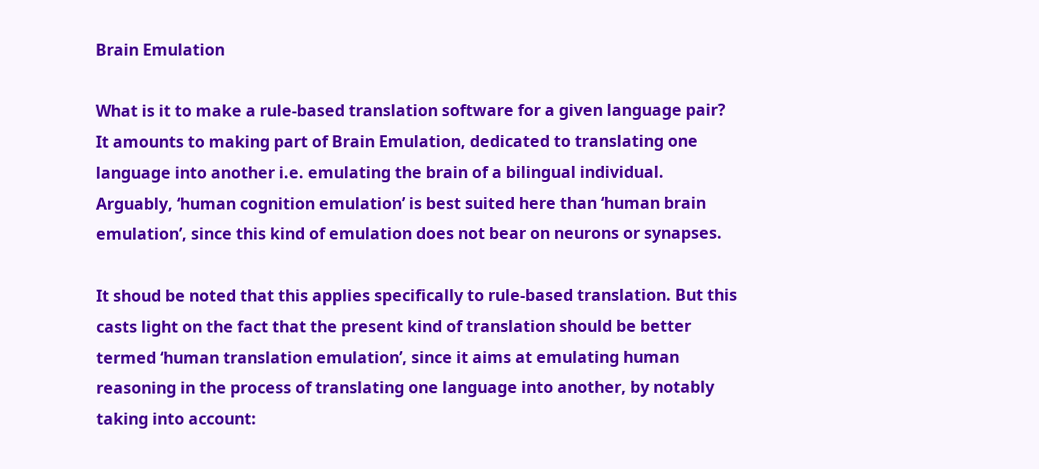Brain Emulation

What is it to make a rule-based translation software for a given language pair?
It amounts to making part of Brain Emulation, dedicated to translating one language into another i.e. emulating the brain of a bilingual individual. Arguably, ‘human cognition emulation’ is best suited here than ‘human brain emulation’, since this kind of emulation does not bear on neurons or synapses.

It shoud be noted that this applies specifically to rule-based translation. But this casts light on the fact that the present kind of translation should be better termed ‘human translation emulation’, since it aims at emulating human reasoning in the process of translating one language into another, by notably taking into account: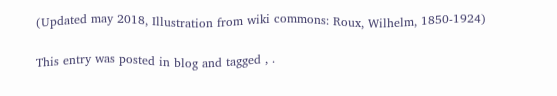(Updated may 2018, Illustration from wiki commons: Roux, Wilhelm, 1850-1924)

This entry was posted in blog and tagged , .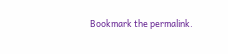Bookmark the permalink.